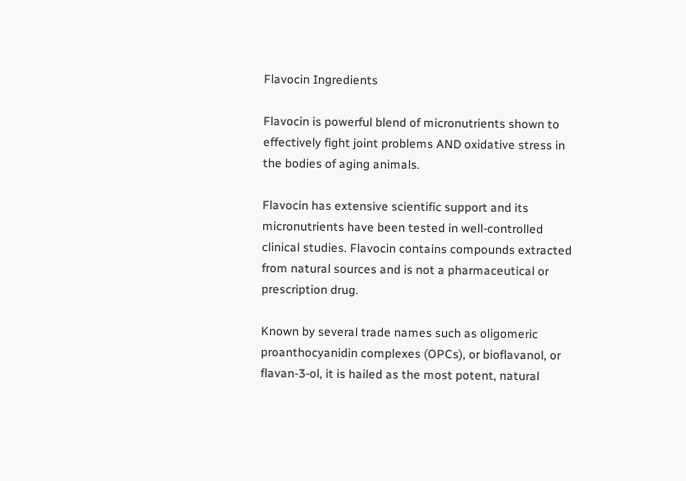Flavocin Ingredients

Flavocin is powerful blend of micronutrients shown to effectively fight joint problems AND oxidative stress in the bodies of aging animals.

Flavocin has extensive scientific support and its micronutrients have been tested in well-controlled clinical studies. Flavocin contains compounds extracted from natural sources and is not a pharmaceutical or prescription drug.

Known by several trade names such as oligomeric proanthocyanidin complexes (OPCs), or bioflavanol, or flavan-3-ol, it is hailed as the most potent, natural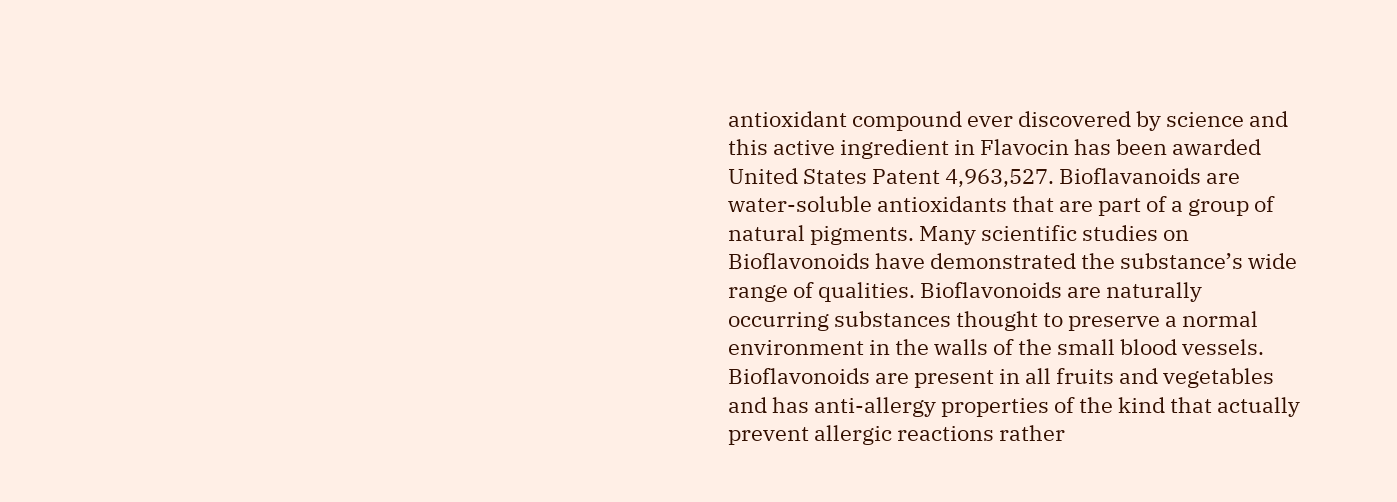antioxidant compound ever discovered by science and this active ingredient in Flavocin has been awarded United States Patent 4,963,527. Bioflavanoids are water-soluble antioxidants that are part of a group of natural pigments. Many scientific studies on Bioflavonoids have demonstrated the substance’s wide range of qualities. Bioflavonoids are naturally occurring substances thought to preserve a normal environment in the walls of the small blood vessels. Bioflavonoids are present in all fruits and vegetables and has anti-allergy properties of the kind that actually prevent allergic reactions rather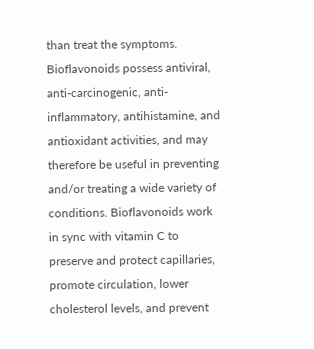than treat the symptoms. Bioflavonoids possess antiviral, anti-carcinogenic, anti-inflammatory, antihistamine, and antioxidant activities, and may therefore be useful in preventing and/or treating a wide variety of conditions. Bioflavonoids work in sync with vitamin C to preserve and protect capillaries, promote circulation, lower cholesterol levels, and prevent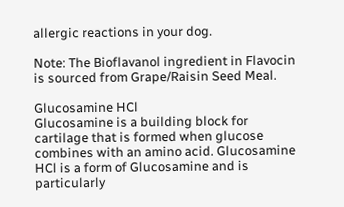allergic reactions in your dog.

Note: The Bioflavanol ingredient in Flavocin is sourced from Grape/Raisin Seed Meal.

Glucosamine HCl
Glucosamine is a building block for cartilage that is formed when glucose combines with an amino acid. Glucosamine HCl is a form of Glucosamine and is particularly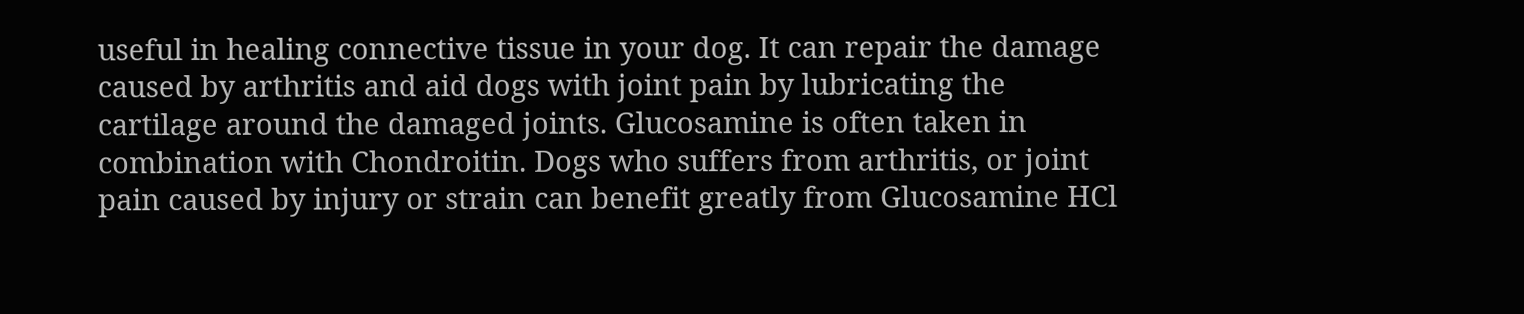useful in healing connective tissue in your dog. It can repair the damage caused by arthritis and aid dogs with joint pain by lubricating the cartilage around the damaged joints. Glucosamine is often taken in combination with Chondroitin. Dogs who suffers from arthritis, or joint pain caused by injury or strain can benefit greatly from Glucosamine HCl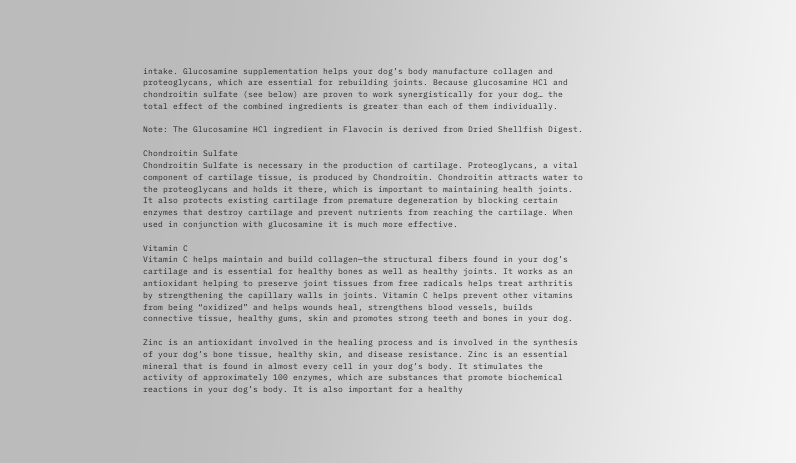intake. Glucosamine supplementation helps your dog’s body manufacture collagen and proteoglycans, which are essential for rebuilding joints. Because glucosamine HCl and chondroitin sulfate (see below) are proven to work synergistically for your dog… the total effect of the combined ingredients is greater than each of them individually.

Note: The Glucosamine HCl ingredient in Flavocin is derived from Dried Shellfish Digest.

Chondroitin Sulfate
Chondroitin Sulfate is necessary in the production of cartilage. Proteoglycans, a vital component of cartilage tissue, is produced by Chondroitin. Chondroitin attracts water to the proteoglycans and holds it there, which is important to maintaining health joints. It also protects existing cartilage from premature degeneration by blocking certain enzymes that destroy cartilage and prevent nutrients from reaching the cartilage. When used in conjunction with glucosamine it is much more effective.

Vitamin C
Vitamin C helps maintain and build collagen—the structural fibers found in your dog’s cartilage and is essential for healthy bones as well as healthy joints. It works as an antioxidant helping to preserve joint tissues from free radicals helps treat arthritis by strengthening the capillary walls in joints. Vitamin C helps prevent other vitamins from being “oxidized” and helps wounds heal, strengthens blood vessels, builds connective tissue, healthy gums, skin and promotes strong teeth and bones in your dog.

Zinc is an antioxidant involved in the healing process and is involved in the synthesis of your dog’s bone tissue, healthy skin, and disease resistance. Zinc is an essential mineral that is found in almost every cell in your dog’s body. It stimulates the activity of approximately 100 enzymes, which are substances that promote biochemical reactions in your dog’s body. It is also important for a healthy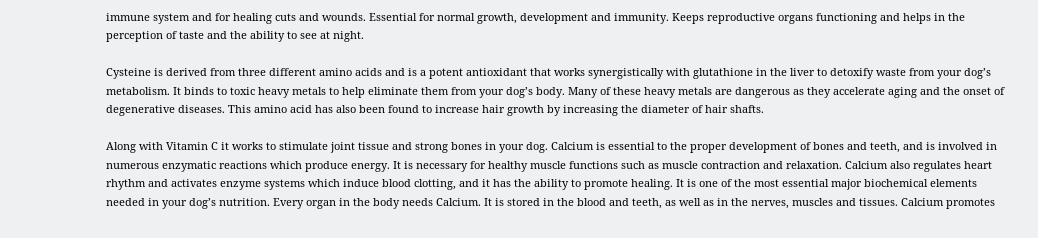immune system and for healing cuts and wounds. Essential for normal growth, development and immunity. Keeps reproductive organs functioning and helps in the perception of taste and the ability to see at night.

Cysteine is derived from three different amino acids and is a potent antioxidant that works synergistically with glutathione in the liver to detoxify waste from your dog’s metabolism. It binds to toxic heavy metals to help eliminate them from your dog’s body. Many of these heavy metals are dangerous as they accelerate aging and the onset of degenerative diseases. This amino acid has also been found to increase hair growth by increasing the diameter of hair shafts.

Along with Vitamin C it works to stimulate joint tissue and strong bones in your dog. Calcium is essential to the proper development of bones and teeth, and is involved in numerous enzymatic reactions which produce energy. It is necessary for healthy muscle functions such as muscle contraction and relaxation. Calcium also regulates heart rhythm and activates enzyme systems which induce blood clotting, and it has the ability to promote healing. It is one of the most essential major biochemical elements needed in your dog’s nutrition. Every organ in the body needs Calcium. It is stored in the blood and teeth, as well as in the nerves, muscles and tissues. Calcium promotes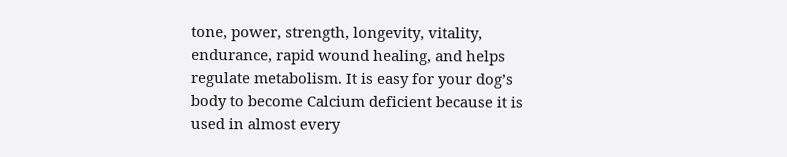tone, power, strength, longevity, vitality, endurance, rapid wound healing, and helps regulate metabolism. It is easy for your dog’s body to become Calcium deficient because it is used in almost every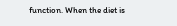function. When the diet is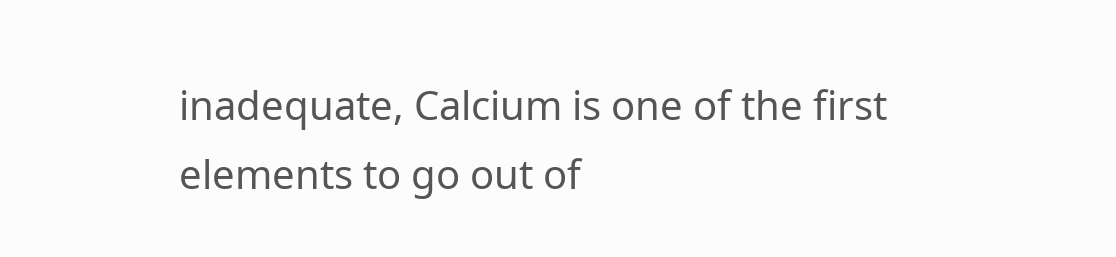inadequate, Calcium is one of the first elements to go out of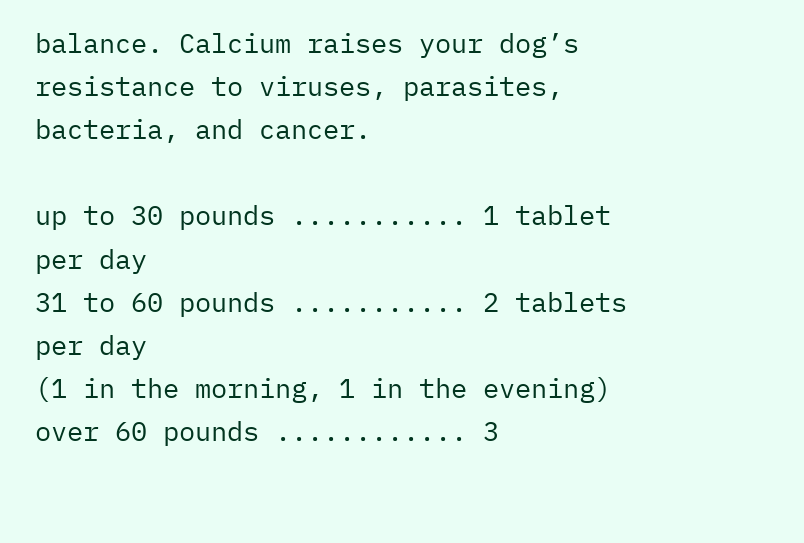balance. Calcium raises your dog’s resistance to viruses, parasites, bacteria, and cancer.

up to 30 pounds ........... 1 tablet per day
31 to 60 pounds ........... 2 tablets per day
(1 in the morning, 1 in the evening)
over 60 pounds ............ 3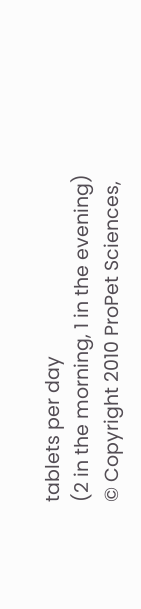tablets per day
(2 in the morning, 1 in the evening)
© Copyright 2010 ProPet Sciences,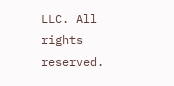LLC. All rights reserved.